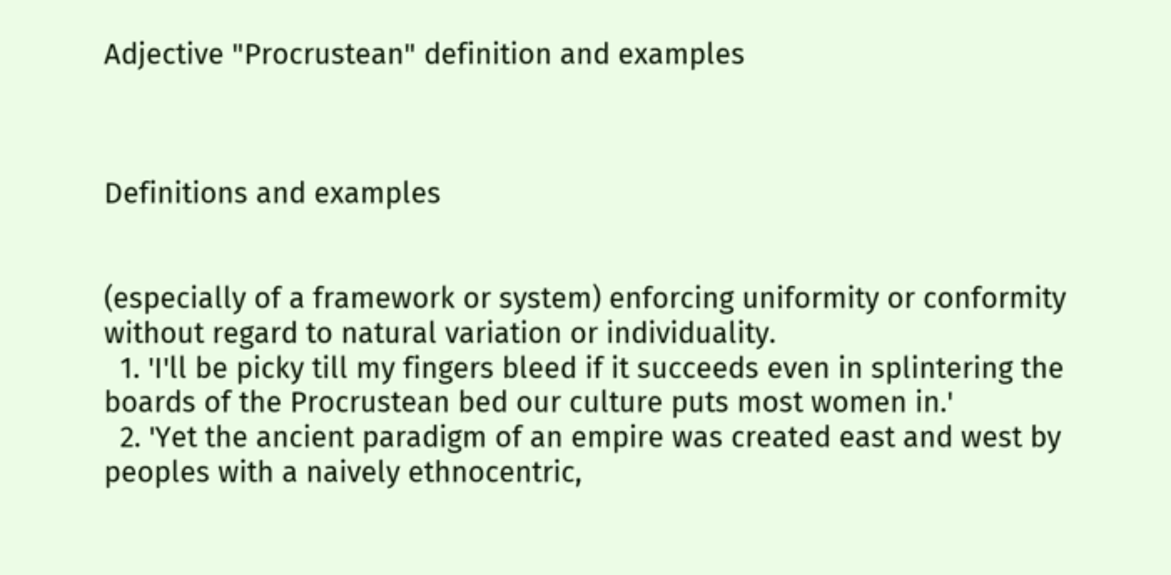Adjective "Procrustean" definition and examples



Definitions and examples


(especially of a framework or system) enforcing uniformity or conformity without regard to natural variation or individuality.
  1. 'I'll be picky till my fingers bleed if it succeeds even in splintering the boards of the Procrustean bed our culture puts most women in.'
  2. 'Yet the ancient paradigm of an empire was created east and west by peoples with a naively ethnocentric,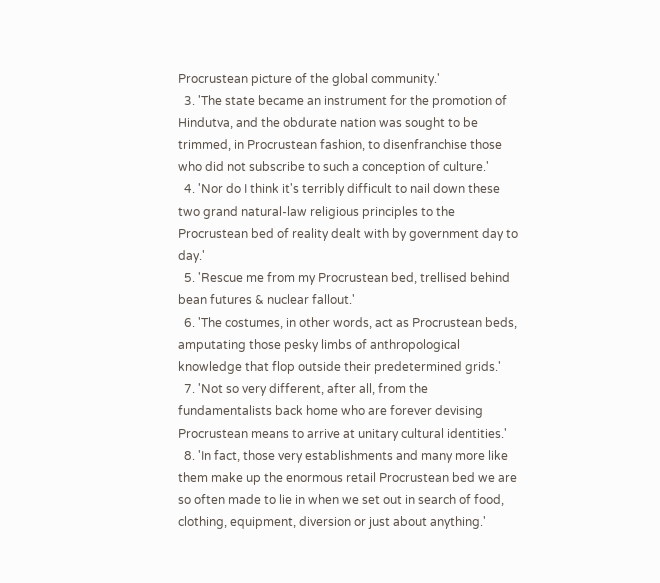Procrustean picture of the global community.'
  3. 'The state became an instrument for the promotion of Hindutva, and the obdurate nation was sought to be trimmed, in Procrustean fashion, to disenfranchise those who did not subscribe to such a conception of culture.'
  4. 'Nor do I think it's terribly difficult to nail down these two grand natural-law religious principles to the Procrustean bed of reality dealt with by government day to day.'
  5. 'Rescue me from my Procrustean bed, trellised behind bean futures & nuclear fallout.'
  6. 'The costumes, in other words, act as Procrustean beds, amputating those pesky limbs of anthropological knowledge that flop outside their predetermined grids.'
  7. 'Not so very different, after all, from the fundamentalists back home who are forever devising Procrustean means to arrive at unitary cultural identities.'
  8. 'In fact, those very establishments and many more like them make up the enormous retail Procrustean bed we are so often made to lie in when we set out in search of food, clothing, equipment, diversion or just about anything.'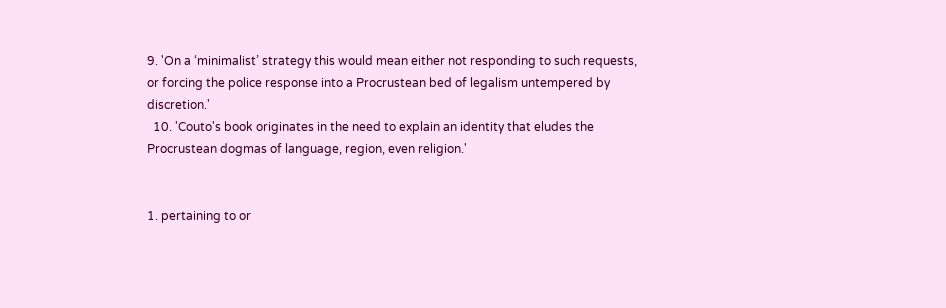9. 'On a ‘minimalist’ strategy this would mean either not responding to such requests, or forcing the police response into a Procrustean bed of legalism untempered by discretion.'
  10. 'Couto's book originates in the need to explain an identity that eludes the Procrustean dogmas of language, region, even religion.'


1. pertaining to or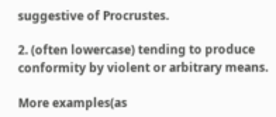suggestive of Procrustes.

2. (often lowercase) tending to produce conformity by violent or arbitrary means.

More examples(as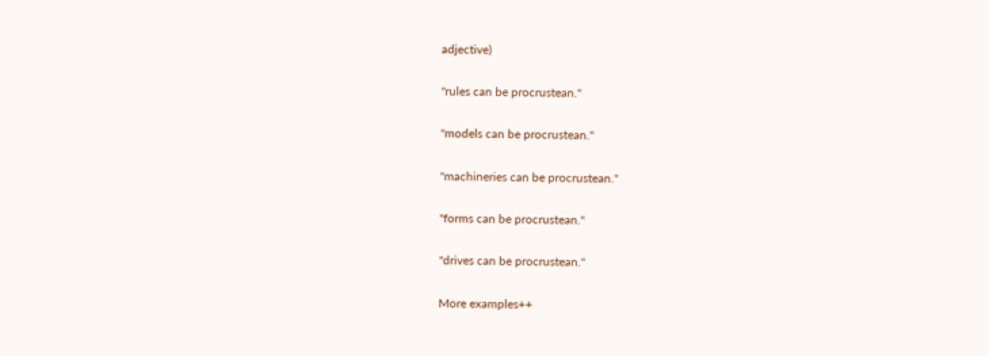adjective)

"rules can be procrustean."

"models can be procrustean."

"machineries can be procrustean."

"forms can be procrustean."

"drives can be procrustean."

More examples++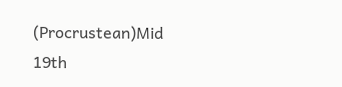(Procrustean)Mid 19th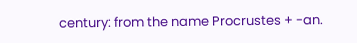century: from the name Procrustes + -an.